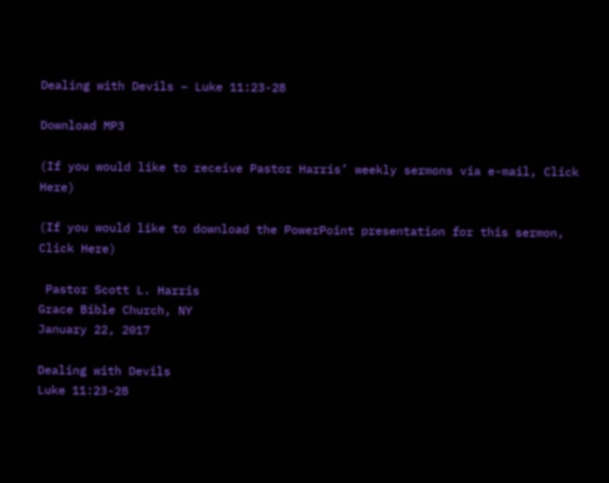Dealing with Devils – Luke 11:23-28

Download MP3

(If you would like to receive Pastor Harris’ weekly sermons via e-mail, Click Here)

(If you would like to download the PowerPoint presentation for this sermon, Click Here)

 Pastor Scott L. Harris
Grace Bible Church, NY
January 22, 2017

Dealing with Devils
Luke 11:23-28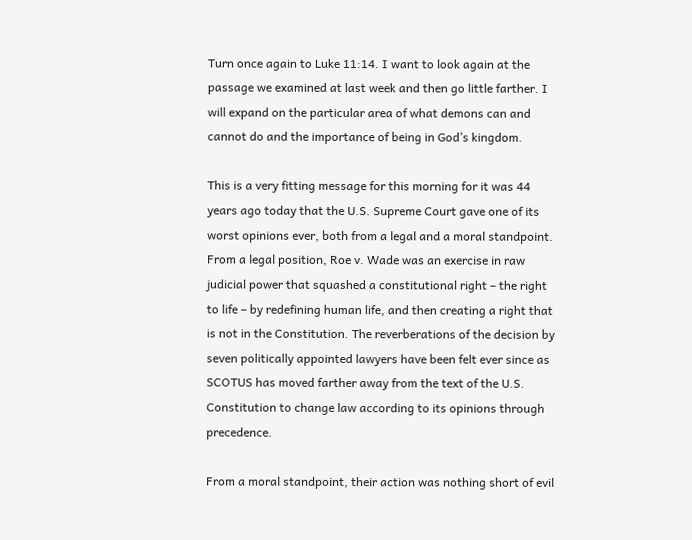Turn once again to Luke 11:14. I want to look again at the passage we examined at last week and then go little farther. I will expand on the particular area of what demons can and cannot do and the importance of being in God’s kingdom.

This is a very fitting message for this morning for it was 44 years ago today that the U.S. Supreme Court gave one of its worst opinions ever, both from a legal and a moral standpoint. From a legal position, Roe v. Wade was an exercise in raw judicial power that squashed a constitutional right – the right to life – by redefining human life, and then creating a right that is not in the Constitution. The reverberations of the decision by seven politically appointed lawyers have been felt ever since as SCOTUS has moved farther away from the text of the U.S. Constitution to change law according to its opinions through precedence.

From a moral standpoint, their action was nothing short of evil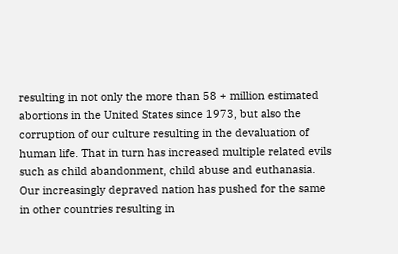resulting in not only the more than 58 + million estimated abortions in the United States since 1973, but also the corruption of our culture resulting in the devaluation of human life. That in turn has increased multiple related evils such as child abandonment, child abuse and euthanasia. Our increasingly depraved nation has pushed for the same in other countries resulting in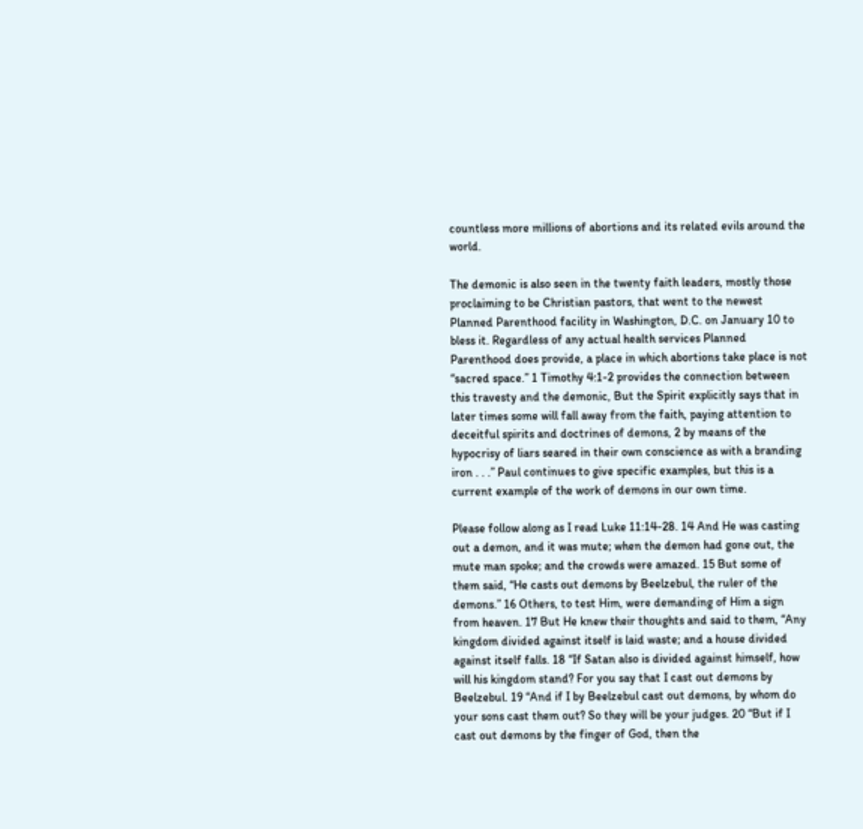countless more millions of abortions and its related evils around the world.

The demonic is also seen in the twenty faith leaders, mostly those proclaiming to be Christian pastors, that went to the newest Planned Parenthood facility in Washington, D.C. on January 10 to bless it. Regardless of any actual health services Planned Parenthood does provide, a place in which abortions take place is not “sacred space.” 1 Timothy 4:1-2 provides the connection between this travesty and the demonic, But the Spirit explicitly says that in later times some will fall away from the faith, paying attention to deceitful spirits and doctrines of demons, 2 by means of the hypocrisy of liars seared in their own conscience as with a branding iron . . .” Paul continues to give specific examples, but this is a current example of the work of demons in our own time.

Please follow along as I read Luke 11:14-28. 14 And He was casting out a demon, and it was mute; when the demon had gone out, the mute man spoke; and the crowds were amazed. 15 But some of them said, “He casts out demons by Beelzebul, the ruler of the demons.” 16 Others, to test Him, were demanding of Him a sign from heaven. 17 But He knew their thoughts and said to them, “Any kingdom divided against itself is laid waste; and a house divided against itself falls. 18 “If Satan also is divided against himself, how will his kingdom stand? For you say that I cast out demons by Beelzebul. 19 “And if I by Beelzebul cast out demons, by whom do your sons cast them out? So they will be your judges. 20 “But if I cast out demons by the finger of God, then the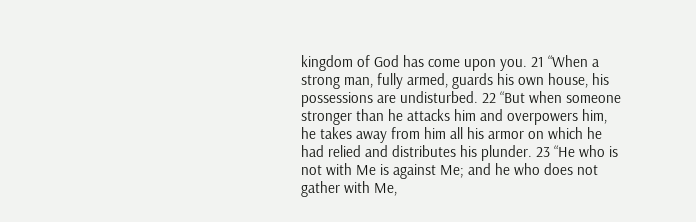kingdom of God has come upon you. 21 “When a strong man, fully armed, guards his own house, his possessions are undisturbed. 22 “But when someone stronger than he attacks him and overpowers him, he takes away from him all his armor on which he had relied and distributes his plunder. 23 “He who is not with Me is against Me; and he who does not gather with Me,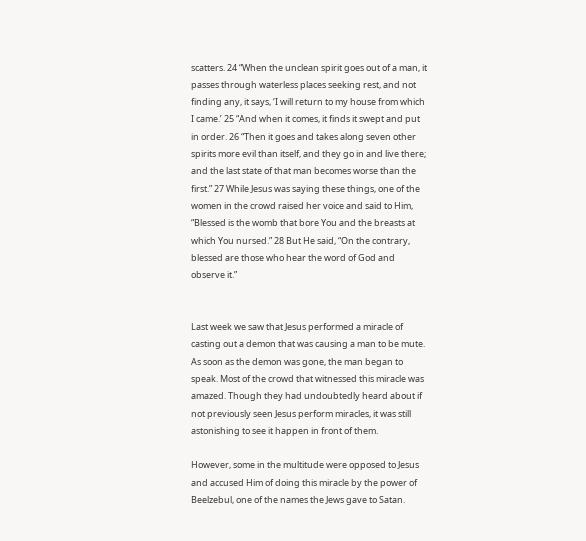scatters. 24 “When the unclean spirit goes out of a man, it passes through waterless places seeking rest, and not finding any, it says, ‘I will return to my house from which I came.’ 25 “And when it comes, it finds it swept and put in order. 26 “Then it goes and takes along seven other spirits more evil than itself, and they go in and live there; and the last state of that man becomes worse than the first.” 27 While Jesus was saying these things, one of the women in the crowd raised her voice and said to Him, “Blessed is the womb that bore You and the breasts at which You nursed.” 28 But He said, “On the contrary, blessed are those who hear the word of God and observe it.”


Last week we saw that Jesus performed a miracle of casting out a demon that was causing a man to be mute. As soon as the demon was gone, the man began to speak. Most of the crowd that witnessed this miracle was amazed. Though they had undoubtedly heard about if not previously seen Jesus perform miracles, it was still astonishing to see it happen in front of them.

However, some in the multitude were opposed to Jesus and accused Him of doing this miracle by the power of Beelzebul, one of the names the Jews gave to Satan.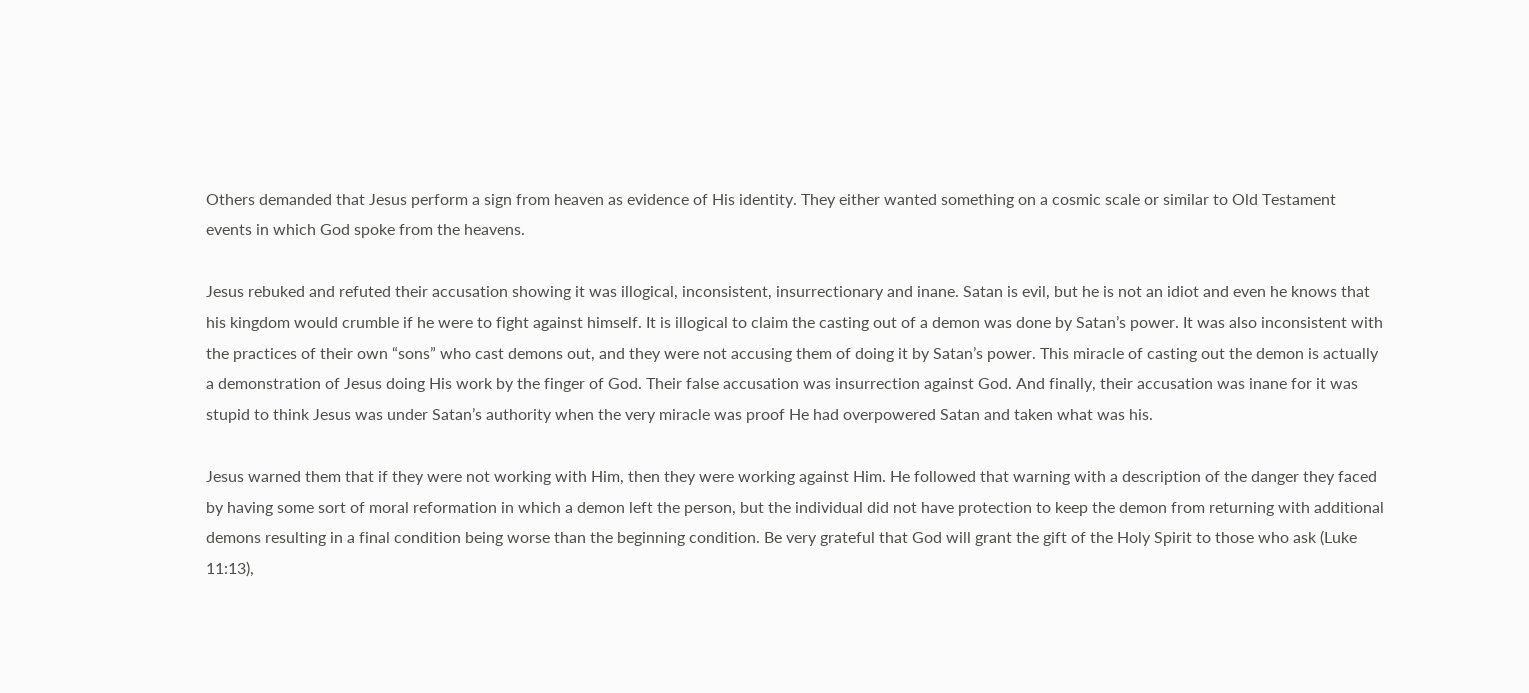Others demanded that Jesus perform a sign from heaven as evidence of His identity. They either wanted something on a cosmic scale or similar to Old Testament events in which God spoke from the heavens.

Jesus rebuked and refuted their accusation showing it was illogical, inconsistent, insurrectionary and inane. Satan is evil, but he is not an idiot and even he knows that his kingdom would crumble if he were to fight against himself. It is illogical to claim the casting out of a demon was done by Satan’s power. It was also inconsistent with the practices of their own “sons” who cast demons out, and they were not accusing them of doing it by Satan’s power. This miracle of casting out the demon is actually a demonstration of Jesus doing His work by the finger of God. Their false accusation was insurrection against God. And finally, their accusation was inane for it was stupid to think Jesus was under Satan’s authority when the very miracle was proof He had overpowered Satan and taken what was his.

Jesus warned them that if they were not working with Him, then they were working against Him. He followed that warning with a description of the danger they faced by having some sort of moral reformation in which a demon left the person, but the individual did not have protection to keep the demon from returning with additional demons resulting in a final condition being worse than the beginning condition. Be very grateful that God will grant the gift of the Holy Spirit to those who ask (Luke 11:13),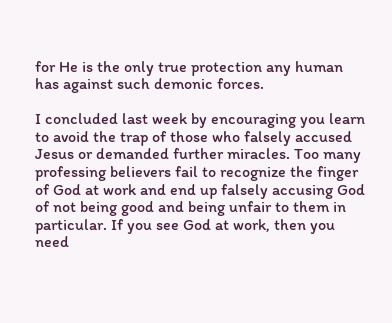for He is the only true protection any human has against such demonic forces.

I concluded last week by encouraging you learn to avoid the trap of those who falsely accused Jesus or demanded further miracles. Too many professing believers fail to recognize the finger of God at work and end up falsely accusing God of not being good and being unfair to them in particular. If you see God at work, then you need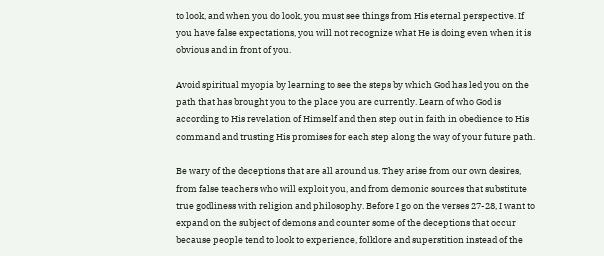to look, and when you do look, you must see things from His eternal perspective. If you have false expectations, you will not recognize what He is doing even when it is obvious and in front of you.

Avoid spiritual myopia by learning to see the steps by which God has led you on the path that has brought you to the place you are currently. Learn of who God is according to His revelation of Himself and then step out in faith in obedience to His command and trusting His promises for each step along the way of your future path.

Be wary of the deceptions that are all around us. They arise from our own desires, from false teachers who will exploit you, and from demonic sources that substitute true godliness with religion and philosophy. Before I go on the verses 27-28, I want to expand on the subject of demons and counter some of the deceptions that occur because people tend to look to experience, folklore and superstition instead of the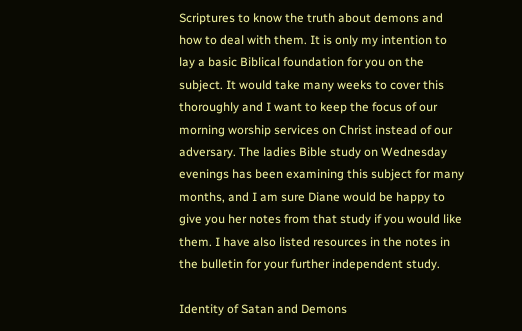Scriptures to know the truth about demons and how to deal with them. It is only my intention to lay a basic Biblical foundation for you on the subject. It would take many weeks to cover this thoroughly and I want to keep the focus of our morning worship services on Christ instead of our adversary. The ladies Bible study on Wednesday evenings has been examining this subject for many months, and I am sure Diane would be happy to give you her notes from that study if you would like them. I have also listed resources in the notes in the bulletin for your further independent study.

Identity of Satan and Demons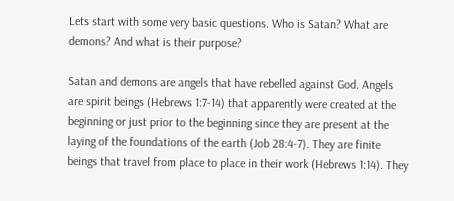Lets start with some very basic questions. Who is Satan? What are demons? And what is their purpose?

Satan and demons are angels that have rebelled against God. Angels are spirit beings (Hebrews 1:7-14) that apparently were created at the beginning or just prior to the beginning since they are present at the laying of the foundations of the earth (Job 28:4-7). They are finite beings that travel from place to place in their work (Hebrews 1:14). They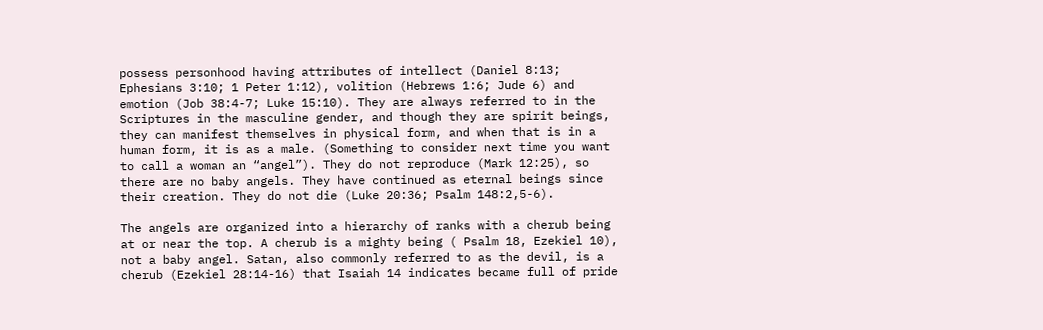possess personhood having attributes of intellect (Daniel 8:13; Ephesians 3:10; 1 Peter 1:12), volition (Hebrews 1:6; Jude 6) and emotion (Job 38:4-7; Luke 15:10). They are always referred to in the Scriptures in the masculine gender, and though they are spirit beings, they can manifest themselves in physical form, and when that is in a human form, it is as a male. (Something to consider next time you want to call a woman an “angel”). They do not reproduce (Mark 12:25), so there are no baby angels. They have continued as eternal beings since their creation. They do not die (Luke 20:36; Psalm 148:2,5-6).

The angels are organized into a hierarchy of ranks with a cherub being at or near the top. A cherub is a mighty being ( Psalm 18, Ezekiel 10), not a baby angel. Satan, also commonly referred to as the devil, is a cherub (Ezekiel 28:14-16) that Isaiah 14 indicates became full of pride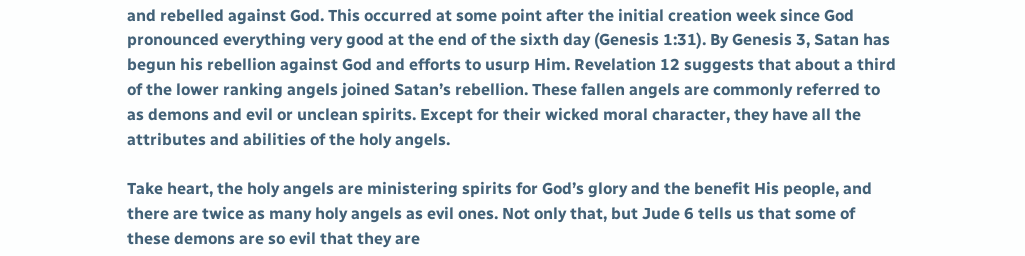and rebelled against God. This occurred at some point after the initial creation week since God pronounced everything very good at the end of the sixth day (Genesis 1:31). By Genesis 3, Satan has begun his rebellion against God and efforts to usurp Him. Revelation 12 suggests that about a third of the lower ranking angels joined Satan’s rebellion. These fallen angels are commonly referred to as demons and evil or unclean spirits. Except for their wicked moral character, they have all the attributes and abilities of the holy angels.

Take heart, the holy angels are ministering spirits for God’s glory and the benefit His people, and there are twice as many holy angels as evil ones. Not only that, but Jude 6 tells us that some of these demons are so evil that they are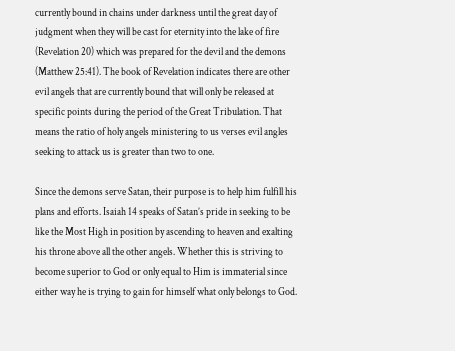currently bound in chains under darkness until the great day of judgment when they will be cast for eternity into the lake of fire (Revelation 20) which was prepared for the devil and the demons (Matthew 25:41). The book of Revelation indicates there are other evil angels that are currently bound that will only be released at specific points during the period of the Great Tribulation. That means the ratio of holy angels ministering to us verses evil angles seeking to attack us is greater than two to one.

Since the demons serve Satan, their purpose is to help him fulfill his plans and efforts. Isaiah 14 speaks of Satan’s pride in seeking to be like the Most High in position by ascending to heaven and exalting his throne above all the other angels. Whether this is striving to become superior to God or only equal to Him is immaterial since either way he is trying to gain for himself what only belongs to God.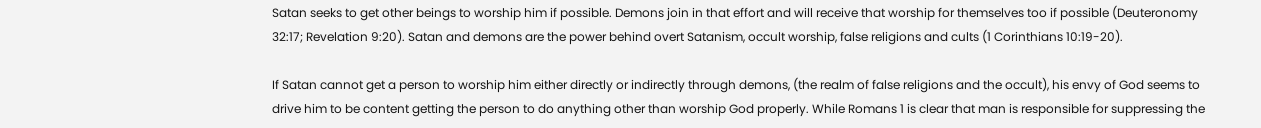Satan seeks to get other beings to worship him if possible. Demons join in that effort and will receive that worship for themselves too if possible (Deuteronomy 32:17; Revelation 9:20). Satan and demons are the power behind overt Satanism, occult worship, false religions and cults (1 Corinthians 10:19-20).

If Satan cannot get a person to worship him either directly or indirectly through demons, (the realm of false religions and the occult), his envy of God seems to drive him to be content getting the person to do anything other than worship God properly. While Romans 1 is clear that man is responsible for suppressing the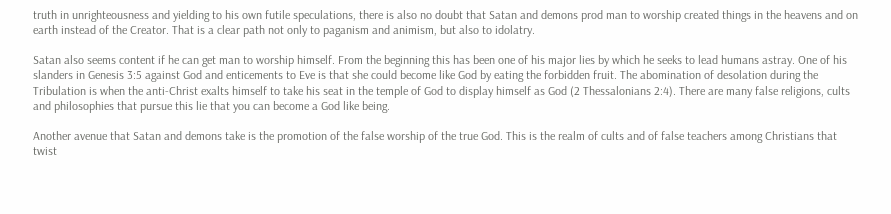truth in unrighteousness and yielding to his own futile speculations, there is also no doubt that Satan and demons prod man to worship created things in the heavens and on earth instead of the Creator. That is a clear path not only to paganism and animism, but also to idolatry.

Satan also seems content if he can get man to worship himself. From the beginning this has been one of his major lies by which he seeks to lead humans astray. One of his slanders in Genesis 3:5 against God and enticements to Eve is that she could become like God by eating the forbidden fruit. The abomination of desolation during the Tribulation is when the anti-Christ exalts himself to take his seat in the temple of God to display himself as God (2 Thessalonians 2:4). There are many false religions, cults and philosophies that pursue this lie that you can become a God like being.

Another avenue that Satan and demons take is the promotion of the false worship of the true God. This is the realm of cults and of false teachers among Christians that twist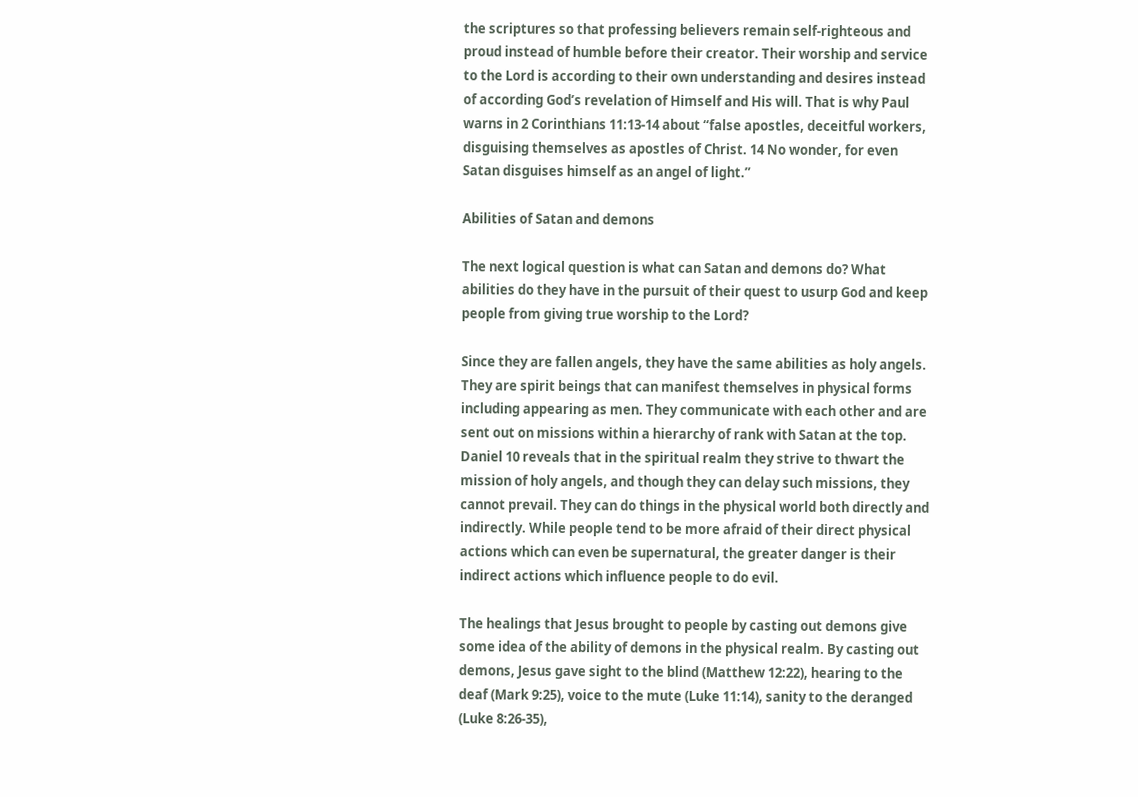the scriptures so that professing believers remain self-righteous and proud instead of humble before their creator. Their worship and service to the Lord is according to their own understanding and desires instead of according God’s revelation of Himself and His will. That is why Paul warns in 2 Corinthians 11:13-14 about “false apostles, deceitful workers, disguising themselves as apostles of Christ. 14 No wonder, for even Satan disguises himself as an angel of light.”

Abilities of Satan and demons

The next logical question is what can Satan and demons do? What abilities do they have in the pursuit of their quest to usurp God and keep people from giving true worship to the Lord?

Since they are fallen angels, they have the same abilities as holy angels. They are spirit beings that can manifest themselves in physical forms including appearing as men. They communicate with each other and are sent out on missions within a hierarchy of rank with Satan at the top. Daniel 10 reveals that in the spiritual realm they strive to thwart the mission of holy angels, and though they can delay such missions, they cannot prevail. They can do things in the physical world both directly and indirectly. While people tend to be more afraid of their direct physical actions which can even be supernatural, the greater danger is their indirect actions which influence people to do evil.

The healings that Jesus brought to people by casting out demons give some idea of the ability of demons in the physical realm. By casting out demons, Jesus gave sight to the blind (Matthew 12:22), hearing to the deaf (Mark 9:25), voice to the mute (Luke 11:14), sanity to the deranged (Luke 8:26-35),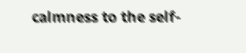calmness to the self-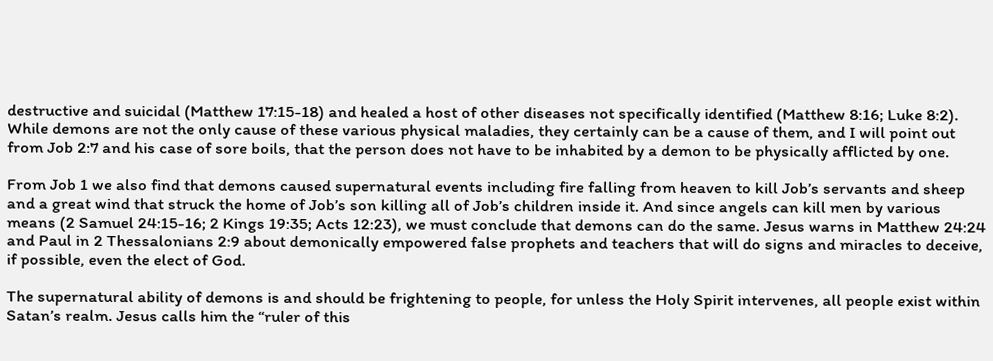destructive and suicidal (Matthew 17:15-18) and healed a host of other diseases not specifically identified (Matthew 8:16; Luke 8:2). While demons are not the only cause of these various physical maladies, they certainly can be a cause of them, and I will point out from Job 2:7 and his case of sore boils, that the person does not have to be inhabited by a demon to be physically afflicted by one.

From Job 1 we also find that demons caused supernatural events including fire falling from heaven to kill Job’s servants and sheep and a great wind that struck the home of Job’s son killing all of Job’s children inside it. And since angels can kill men by various means (2 Samuel 24:15-16; 2 Kings 19:35; Acts 12:23), we must conclude that demons can do the same. Jesus warns in Matthew 24:24 and Paul in 2 Thessalonians 2:9 about demonically empowered false prophets and teachers that will do signs and miracles to deceive, if possible, even the elect of God.

The supernatural ability of demons is and should be frightening to people, for unless the Holy Spirit intervenes, all people exist within Satan’s realm. Jesus calls him the “ruler of this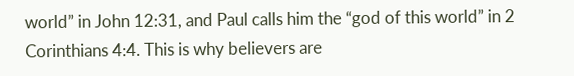world” in John 12:31, and Paul calls him the “god of this world” in 2 Corinthians 4:4. This is why believers are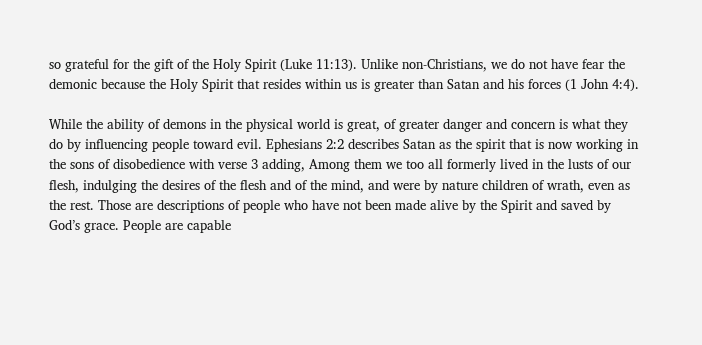so grateful for the gift of the Holy Spirit (Luke 11:13). Unlike non-Christians, we do not have fear the demonic because the Holy Spirit that resides within us is greater than Satan and his forces (1 John 4:4).

While the ability of demons in the physical world is great, of greater danger and concern is what they do by influencing people toward evil. Ephesians 2:2 describes Satan as the spirit that is now working in the sons of disobedience with verse 3 adding, Among them we too all formerly lived in the lusts of our flesh, indulging the desires of the flesh and of the mind, and were by nature children of wrath, even as the rest. Those are descriptions of people who have not been made alive by the Spirit and saved by God’s grace. People are capable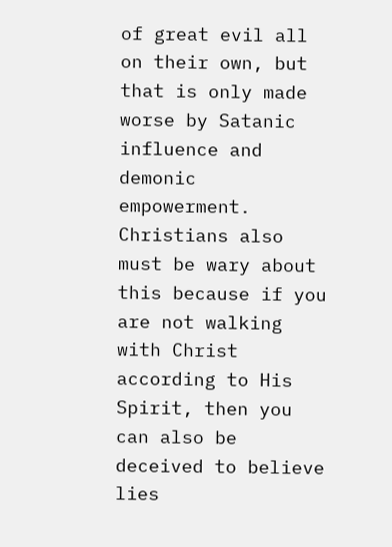of great evil all on their own, but that is only made worse by Satanic influence and demonic empowerment. Christians also must be wary about this because if you are not walking with Christ according to His Spirit, then you can also be deceived to believe lies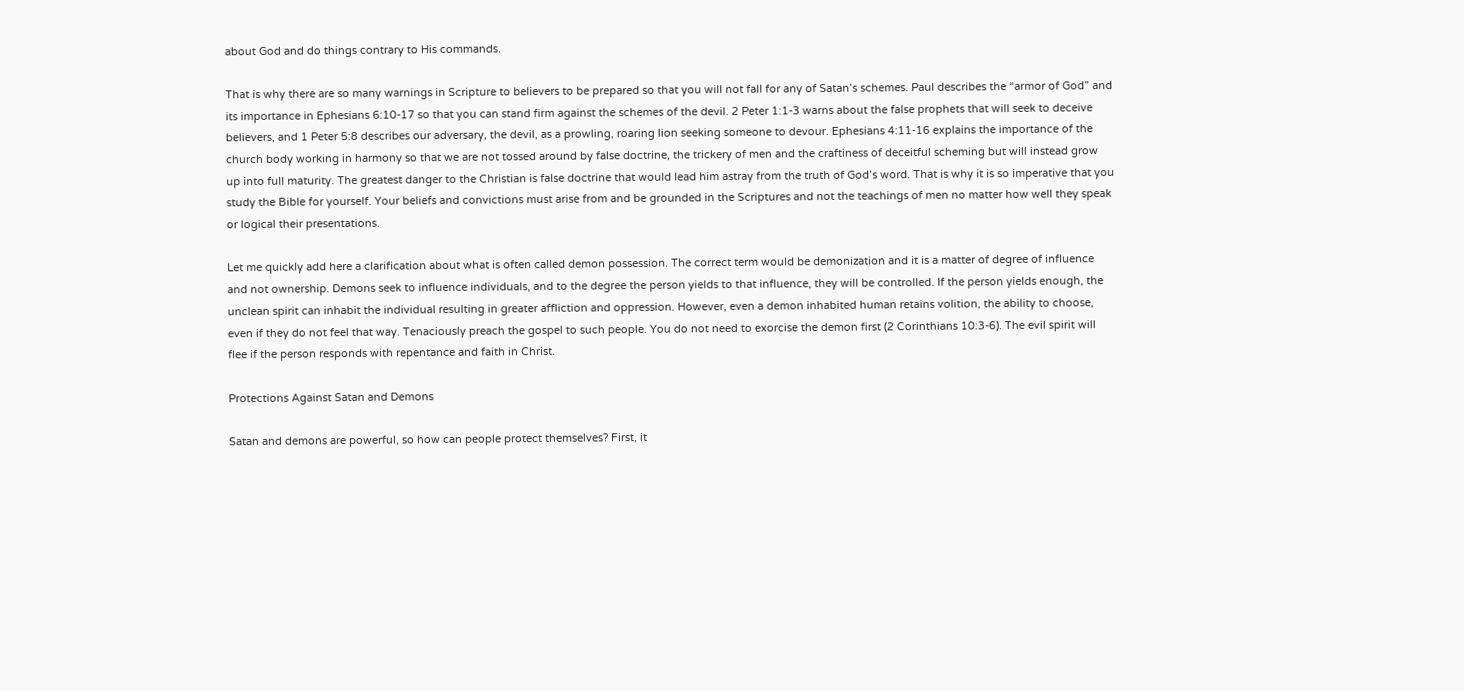about God and do things contrary to His commands.

That is why there are so many warnings in Scripture to believers to be prepared so that you will not fall for any of Satan’s schemes. Paul describes the “armor of God” and its importance in Ephesians 6:10-17 so that you can stand firm against the schemes of the devil. 2 Peter 1:1-3 warns about the false prophets that will seek to deceive believers, and 1 Peter 5:8 describes our adversary, the devil, as a prowling, roaring lion seeking someone to devour. Ephesians 4:11-16 explains the importance of the church body working in harmony so that we are not tossed around by false doctrine, the trickery of men and the craftiness of deceitful scheming but will instead grow up into full maturity. The greatest danger to the Christian is false doctrine that would lead him astray from the truth of God’s word. That is why it is so imperative that you study the Bible for yourself. Your beliefs and convictions must arise from and be grounded in the Scriptures and not the teachings of men no matter how well they speak or logical their presentations.

Let me quickly add here a clarification about what is often called demon possession. The correct term would be demonization and it is a matter of degree of influence and not ownership. Demons seek to influence individuals, and to the degree the person yields to that influence, they will be controlled. If the person yields enough, the unclean spirit can inhabit the individual resulting in greater affliction and oppression. However, even a demon inhabited human retains volition, the ability to choose, even if they do not feel that way. Tenaciously preach the gospel to such people. You do not need to exorcise the demon first (2 Corinthians 10:3-6). The evil spirit will flee if the person responds with repentance and faith in Christ.

Protections Against Satan and Demons

Satan and demons are powerful, so how can people protect themselves? First, it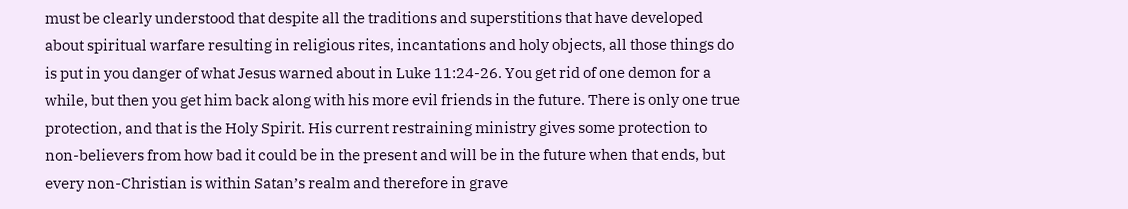must be clearly understood that despite all the traditions and superstitions that have developed about spiritual warfare resulting in religious rites, incantations and holy objects, all those things do is put in you danger of what Jesus warned about in Luke 11:24-26. You get rid of one demon for a while, but then you get him back along with his more evil friends in the future. There is only one true protection, and that is the Holy Spirit. His current restraining ministry gives some protection to non-believers from how bad it could be in the present and will be in the future when that ends, but every non-Christian is within Satan’s realm and therefore in grave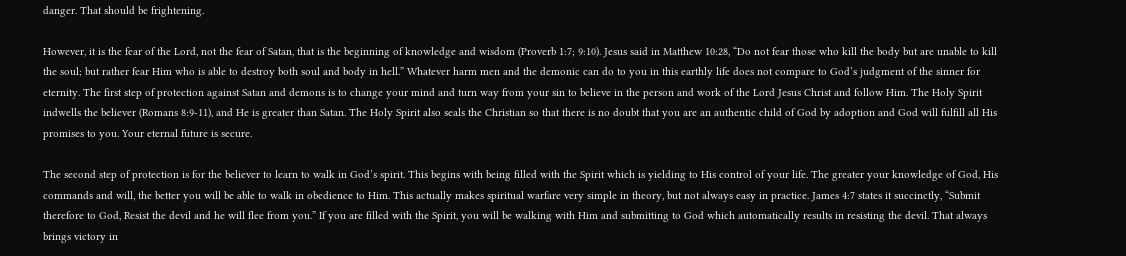danger. That should be frightening.

However, it is the fear of the Lord, not the fear of Satan, that is the beginning of knowledge and wisdom (Proverb 1:7; 9:10). Jesus said in Matthew 10:28, “Do not fear those who kill the body but are unable to kill the soul; but rather fear Him who is able to destroy both soul and body in hell.” Whatever harm men and the demonic can do to you in this earthly life does not compare to God’s judgment of the sinner for eternity. The first step of protection against Satan and demons is to change your mind and turn way from your sin to believe in the person and work of the Lord Jesus Christ and follow Him. The Holy Spirit indwells the believer (Romans 8:9-11), and He is greater than Satan. The Holy Spirit also seals the Christian so that there is no doubt that you are an authentic child of God by adoption and God will fulfill all His promises to you. Your eternal future is secure.

The second step of protection is for the believer to learn to walk in God’s spirit. This begins with being filled with the Spirit which is yielding to His control of your life. The greater your knowledge of God, His commands and will, the better you will be able to walk in obedience to Him. This actually makes spiritual warfare very simple in theory, but not always easy in practice. James 4:7 states it succinctly, “Submit therefore to God, Resist the devil and he will flee from you.” If you are filled with the Spirit, you will be walking with Him and submitting to God which automatically results in resisting the devil. That always brings victory in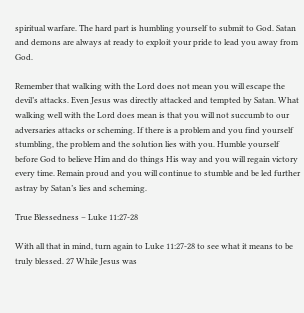spiritual warfare. The hard part is humbling yourself to submit to God. Satan and demons are always at ready to exploit your pride to lead you away from God.

Remember that walking with the Lord does not mean you will escape the devil’s attacks. Even Jesus was directly attacked and tempted by Satan. What walking well with the Lord does mean is that you will not succumb to our adversaries attacks or scheming. If there is a problem and you find yourself stumbling, the problem and the solution lies with you. Humble yourself before God to believe Him and do things His way and you will regain victory every time. Remain proud and you will continue to stumble and be led further astray by Satan’s lies and scheming.

True Blessedness – Luke 11:27-28

With all that in mind, turn again to Luke 11:27-28 to see what it means to be truly blessed. 27 While Jesus was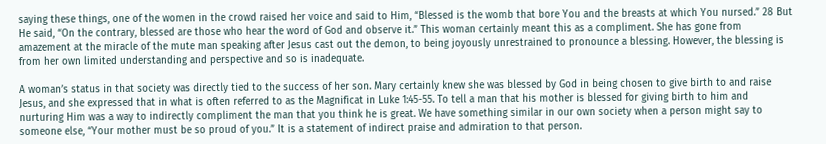saying these things, one of the women in the crowd raised her voice and said to Him, “Blessed is the womb that bore You and the breasts at which You nursed.” 28 But He said, “On the contrary, blessed are those who hear the word of God and observe it.” This woman certainly meant this as a compliment. She has gone from amazement at the miracle of the mute man speaking after Jesus cast out the demon, to being joyously unrestrained to pronounce a blessing. However, the blessing is from her own limited understanding and perspective and so is inadequate.

A woman’s status in that society was directly tied to the success of her son. Mary certainly knew she was blessed by God in being chosen to give birth to and raise Jesus, and she expressed that in what is often referred to as the Magnificat in Luke 1:45-55. To tell a man that his mother is blessed for giving birth to him and nurturing Him was a way to indirectly compliment the man that you think he is great. We have something similar in our own society when a person might say to someone else, “Your mother must be so proud of you.” It is a statement of indirect praise and admiration to that person.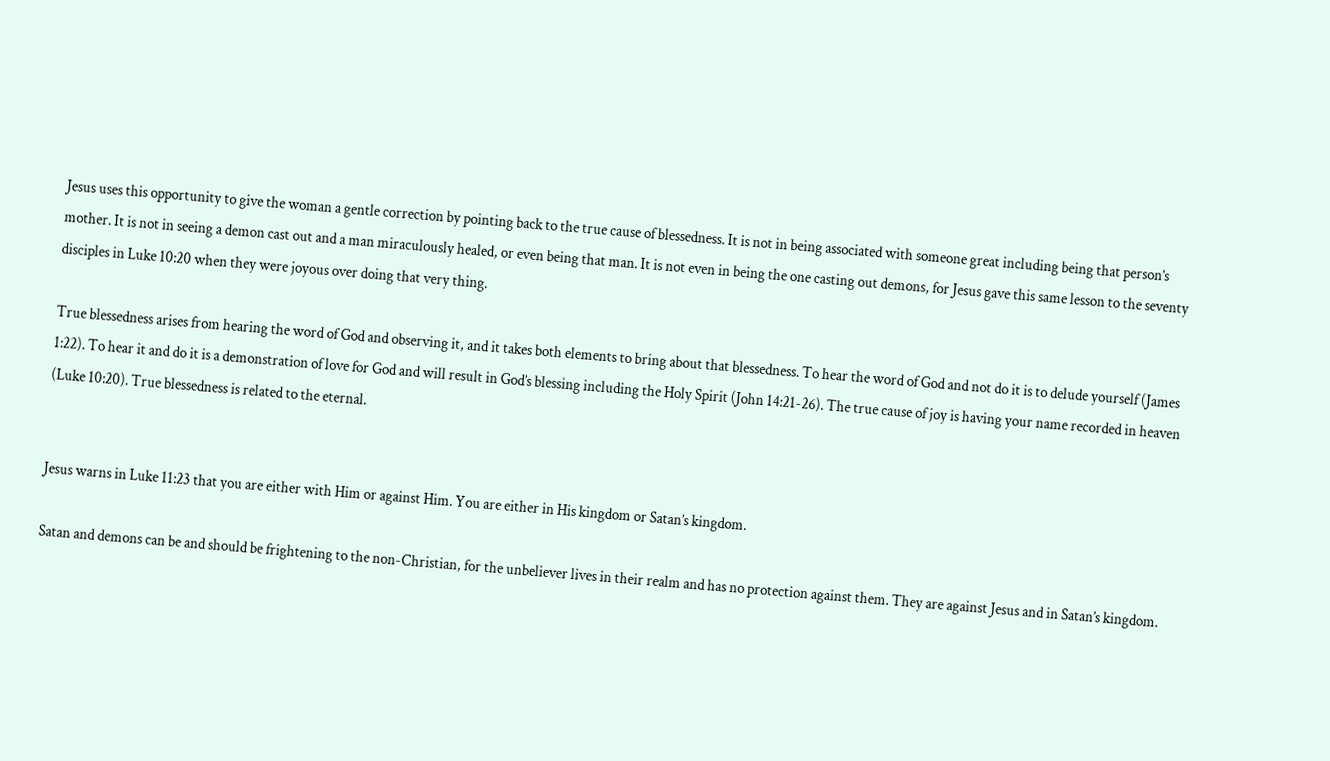Jesus uses this opportunity to give the woman a gentle correction by pointing back to the true cause of blessedness. It is not in being associated with someone great including being that person’s mother. It is not in seeing a demon cast out and a man miraculously healed, or even being that man. It is not even in being the one casting out demons, for Jesus gave this same lesson to the seventy disciples in Luke 10:20 when they were joyous over doing that very thing.

True blessedness arises from hearing the word of God and observing it, and it takes both elements to bring about that blessedness. To hear the word of God and not do it is to delude yourself (James 1:22). To hear it and do it is a demonstration of love for God and will result in God’s blessing including the Holy Spirit (John 14:21-26). The true cause of joy is having your name recorded in heaven (Luke 10:20). True blessedness is related to the eternal.


Jesus warns in Luke 11:23 that you are either with Him or against Him. You are either in His kingdom or Satan’s kingdom.

Satan and demons can be and should be frightening to the non-Christian, for the unbeliever lives in their realm and has no protection against them. They are against Jesus and in Satan’s kingdom.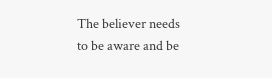The believer needs to be aware and be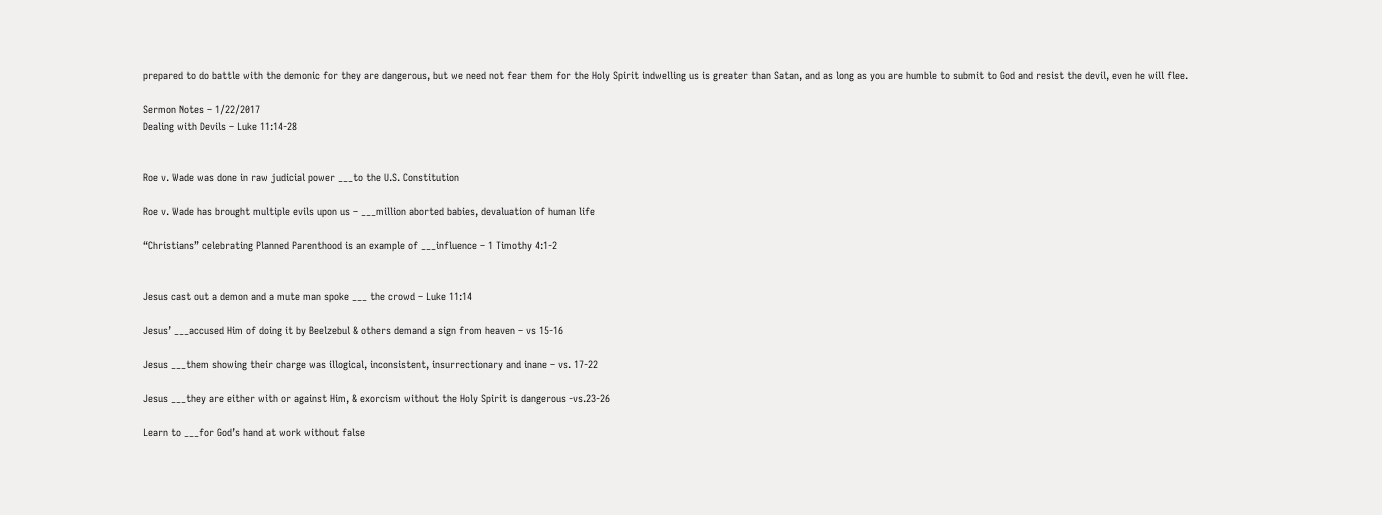prepared to do battle with the demonic for they are dangerous, but we need not fear them for the Holy Spirit indwelling us is greater than Satan, and as long as you are humble to submit to God and resist the devil, even he will flee.

Sermon Notes – 1/22/2017
Dealing with Devils – Luke 11:14-28


Roe v. Wade was done in raw judicial power ___to the U.S. Constitution

Roe v. Wade has brought multiple evils upon us – ___million aborted babies, devaluation of human life

“Christians” celebrating Planned Parenthood is an example of ___influence – 1 Timothy 4:1-2


Jesus cast out a demon and a mute man spoke ___ the crowd – Luke 11:14

Jesus’ ___accused Him of doing it by Beelzebul & others demand a sign from heaven – vs 15-16

Jesus ___them showing their charge was illogical, inconsistent, insurrectionary and inane – vs. 17-22

Jesus ___they are either with or against Him, & exorcism without the Holy Spirit is dangerous -vs.23-26

Learn to ___for God’s hand at work without false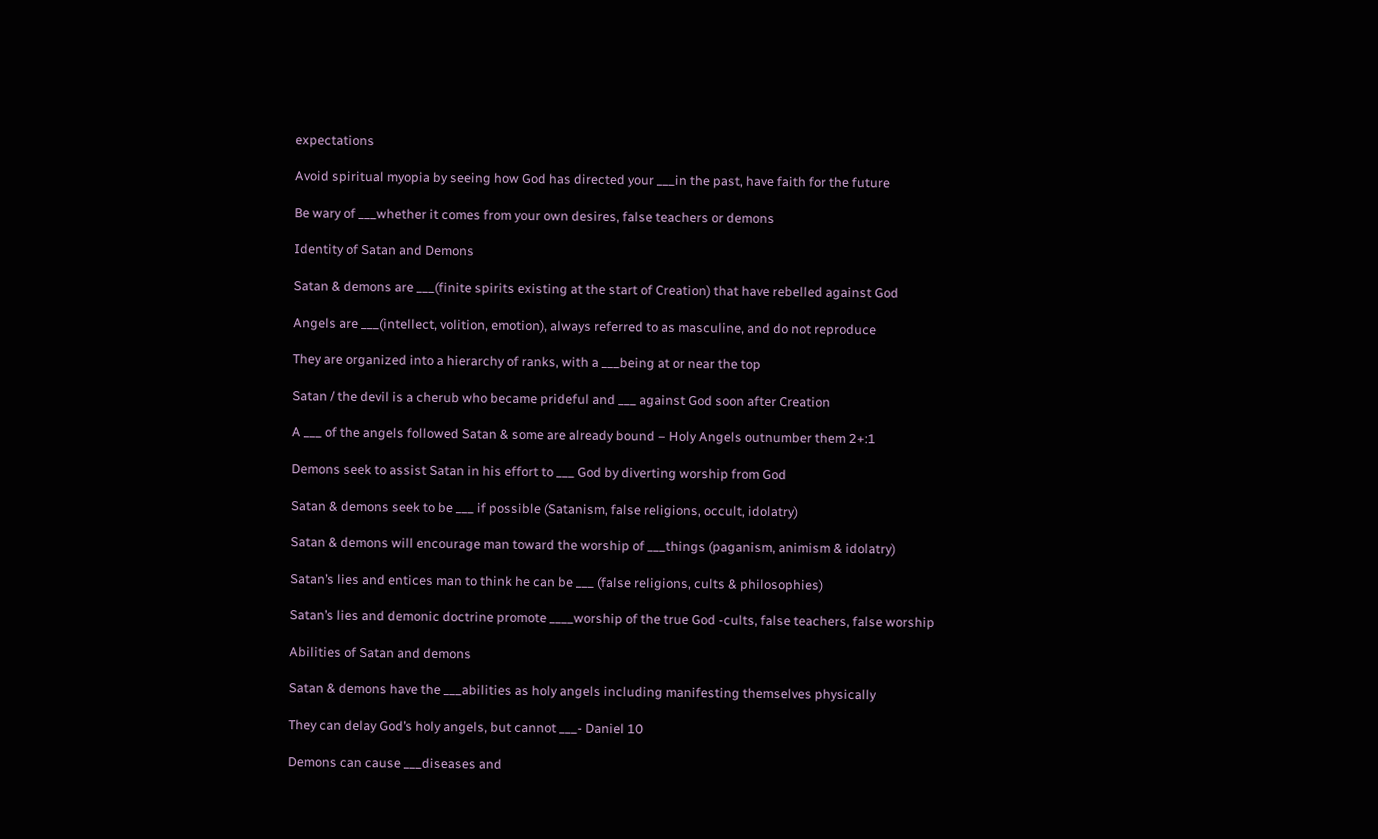expectations

Avoid spiritual myopia by seeing how God has directed your ___in the past, have faith for the future

Be wary of ___whether it comes from your own desires, false teachers or demons

Identity of Satan and Demons

Satan & demons are ___(finite spirits existing at the start of Creation) that have rebelled against God

Angels are ___(intellect, volition, emotion), always referred to as masculine, and do not reproduce

They are organized into a hierarchy of ranks, with a ___being at or near the top

Satan / the devil is a cherub who became prideful and ___ against God soon after Creation

A ___ of the angels followed Satan & some are already bound – Holy Angels outnumber them 2+:1

Demons seek to assist Satan in his effort to ___ God by diverting worship from God

Satan & demons seek to be ___ if possible (Satanism, false religions, occult, idolatry)

Satan & demons will encourage man toward the worship of ___things (paganism, animism & idolatry)

Satan’s lies and entices man to think he can be ___ (false religions, cults & philosophies)

Satan’s lies and demonic doctrine promote ____worship of the true God -cults, false teachers, false worship

Abilities of Satan and demons

Satan & demons have the ___abilities as holy angels including manifesting themselves physically

They can delay God’s holy angels, but cannot ___- Daniel 10

Demons can cause ___diseases and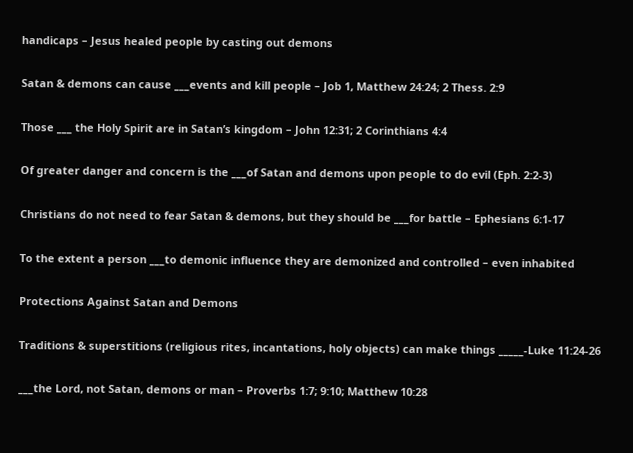handicaps – Jesus healed people by casting out demons

Satan & demons can cause ___events and kill people – Job 1, Matthew 24:24; 2 Thess. 2:9

Those ___ the Holy Spirit are in Satan’s kingdom – John 12:31; 2 Corinthians 4:4

Of greater danger and concern is the ___of Satan and demons upon people to do evil (Eph. 2:2-3)

Christians do not need to fear Satan & demons, but they should be ___for battle – Ephesians 6:1-17

To the extent a person ___to demonic influence they are demonized and controlled – even inhabited

Protections Against Satan and Demons

Traditions & superstitions (religious rites, incantations, holy objects) can make things _____-Luke 11:24-26

___the Lord, not Satan, demons or man – Proverbs 1:7; 9:10; Matthew 10:28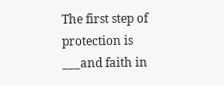The first step of protection is ___and faith in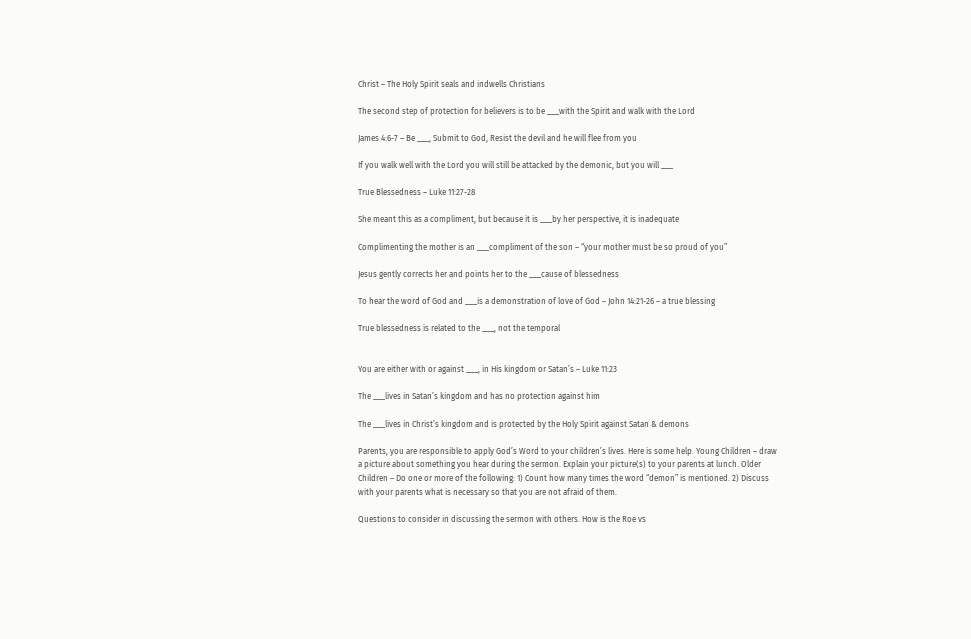Christ – The Holy Spirit seals and indwells Christians

The second step of protection for believers is to be ___with the Spirit and walk with the Lord

James 4:6-7 – Be ___, Submit to God, Resist the devil and he will flee from you

If you walk well with the Lord you will still be attacked by the demonic, but you will ___

True Blessedness – Luke 11:27-28

She meant this as a compliment, but because it is ___by her perspective, it is inadequate

Complimenting the mother is an ___compliment of the son – “your mother must be so proud of you”

Jesus gently corrects her and points her to the ___cause of blessedness

To hear the word of God and ___is a demonstration of love of God – John 14:21-26 – a true blessing

True blessedness is related to the ___, not the temporal


You are either with or against ___, in His kingdom or Satan’s – Luke 11:23

The ___lives in Satan’s kingdom and has no protection against him

The ___lives in Christ’s kingdom and is protected by the Holy Spirit against Satan & demons

Parents, you are responsible to apply God’s Word to your children’s lives. Here is some help. Young Children – draw a picture about something you hear during the sermon. Explain your picture(s) to your parents at lunch. Older Children – Do one or more of the following: 1) Count how many times the word “demon” is mentioned. 2) Discuss with your parents what is necessary so that you are not afraid of them.

Questions to consider in discussing the sermon with others. How is the Roe vs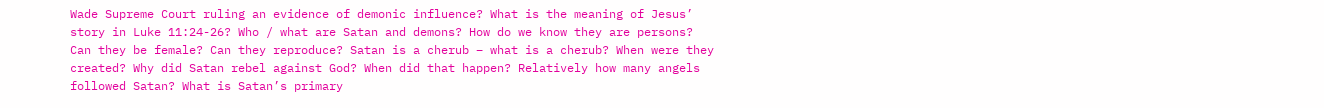Wade Supreme Court ruling an evidence of demonic influence? What is the meaning of Jesus’ story in Luke 11:24-26? Who / what are Satan and demons? How do we know they are persons? Can they be female? Can they reproduce? Satan is a cherub – what is a cherub? When were they created? Why did Satan rebel against God? When did that happen? Relatively how many angels followed Satan? What is Satan’s primary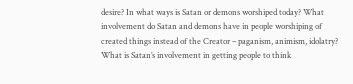desire? In what ways is Satan or demons worshiped today? What involvement do Satan and demons have in people worshiping of created things instead of the Creator – paganism, animism, idolatry? What is Satan’s involvement in getting people to think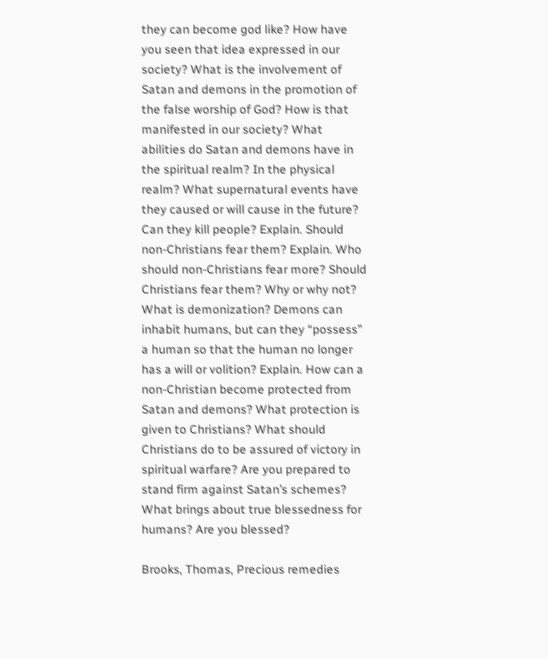they can become god like? How have you seen that idea expressed in our society? What is the involvement of Satan and demons in the promotion of the false worship of God? How is that manifested in our society? What abilities do Satan and demons have in the spiritual realm? In the physical realm? What supernatural events have they caused or will cause in the future? Can they kill people? Explain. Should non-Christians fear them? Explain. Who should non-Christians fear more? Should Christians fear them? Why or why not? What is demonization? Demons can inhabit humans, but can they “possess” a human so that the human no longer has a will or volition? Explain. How can a non-Christian become protected from Satan and demons? What protection is given to Christians? What should Christians do to be assured of victory in spiritual warfare? Are you prepared to stand firm against Satan’s schemes? What brings about true blessedness for humans? Are you blessed?

Brooks, Thomas, Precious remedies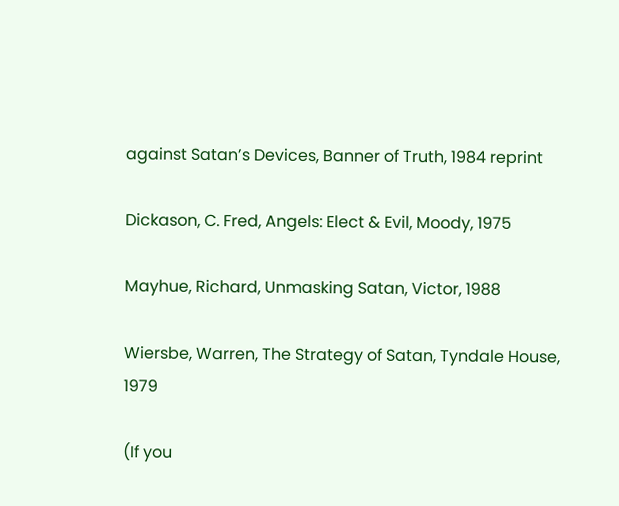against Satan’s Devices, Banner of Truth, 1984 reprint

Dickason, C. Fred, Angels: Elect & Evil, Moody, 1975

Mayhue, Richard, Unmasking Satan, Victor, 1988

Wiersbe, Warren, The Strategy of Satan, Tyndale House, 1979

(If you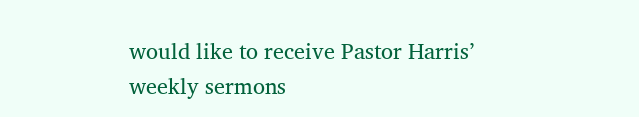would like to receive Pastor Harris’ weekly sermons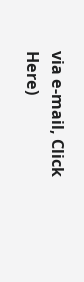via e-mail, Click Here)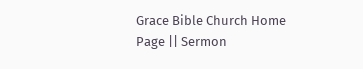Grace Bible Church Home Page || Sermon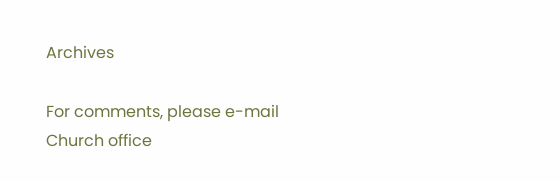Archives

For comments, please e-mail  Church office